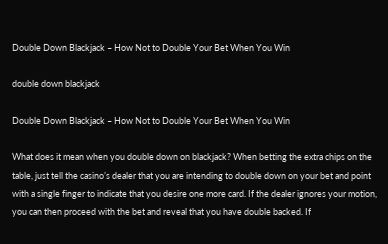Double Down Blackjack – How Not to Double Your Bet When You Win

double down blackjack

Double Down Blackjack – How Not to Double Your Bet When You Win

What does it mean when you double down on blackjack? When betting the extra chips on the table, just tell the casino’s dealer that you are intending to double down on your bet and point with a single finger to indicate that you desire one more card. If the dealer ignores your motion, you can then proceed with the bet and reveal that you have double backed. If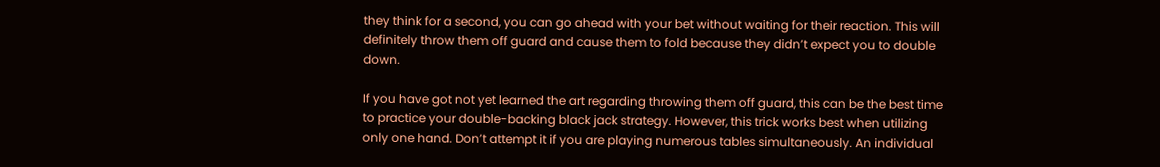they think for a second, you can go ahead with your bet without waiting for their reaction. This will definitely throw them off guard and cause them to fold because they didn’t expect you to double down.

If you have got not yet learned the art regarding throwing them off guard, this can be the best time to practice your double-backing black jack strategy. However, this trick works best when utilizing only one hand. Don’t attempt it if you are playing numerous tables simultaneously. An individual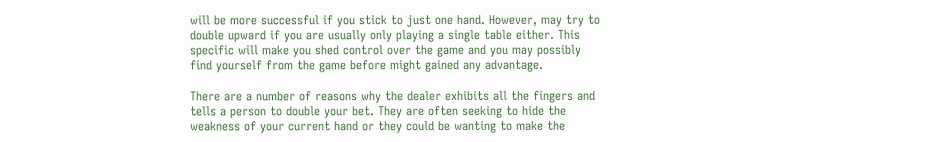will be more successful if you stick to just one hand. However, may try to double upward if you are usually only playing a single table either. This specific will make you shed control over the game and you may possibly find yourself from the game before might gained any advantage.

There are a number of reasons why the dealer exhibits all the fingers and tells a person to double your bet. They are often seeking to hide the weakness of your current hand or they could be wanting to make the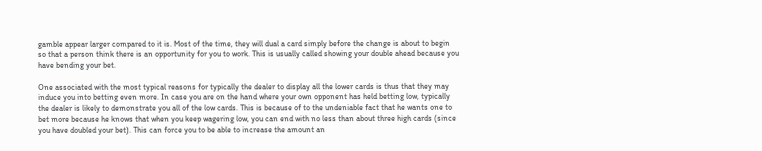gamble appear larger compared to it is. Most of the time, they will dual a card simply before the change is about to begin so that a person think there is an opportunity for you to work. This is usually called showing your double ahead because you have bending your bet.

One associated with the most typical reasons for typically the dealer to display all the lower cards is thus that they may induce you into betting even more. In case you are on the hand where your own opponent has held betting low, typically the dealer is likely to demonstrate you all of the low cards. This is because of to the undeniable fact that he wants one to bet more because he knows that when you keep wagering low, you can end with no less than about three high cards (since you have doubled your bet). This can force you to be able to increase the amount an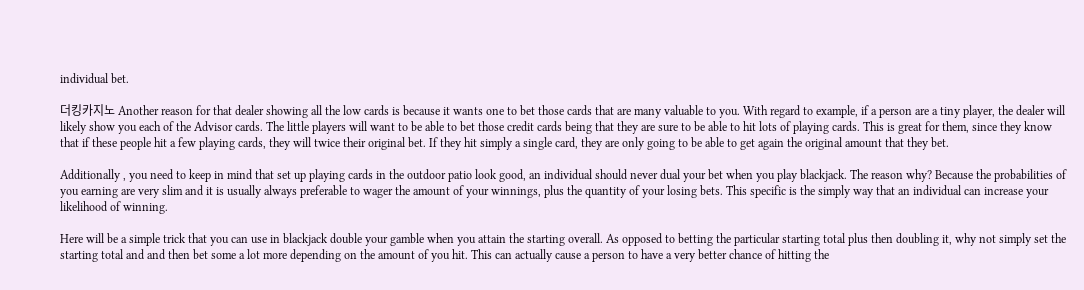individual bet.

더킹카지노 Another reason for that dealer showing all the low cards is because it wants one to bet those cards that are many valuable to you. With regard to example, if a person are a tiny player, the dealer will likely show you each of the Advisor cards. The little players will want to be able to bet those credit cards being that they are sure to be able to hit lots of playing cards. This is great for them, since they know that if these people hit a few playing cards, they will twice their original bet. If they hit simply a single card, they are only going to be able to get again the original amount that they bet.

Additionally , you need to keep in mind that set up playing cards in the outdoor patio look good, an individual should never dual your bet when you play blackjack. The reason why? Because the probabilities of you earning are very slim and it is usually always preferable to wager the amount of your winnings, plus the quantity of your losing bets. This specific is the simply way that an individual can increase your likelihood of winning.

Here will be a simple trick that you can use in blackjack double your gamble when you attain the starting overall. As opposed to betting the particular starting total plus then doubling it, why not simply set the starting total and and then bet some a lot more depending on the amount of you hit. This can actually cause a person to have a very better chance of hitting the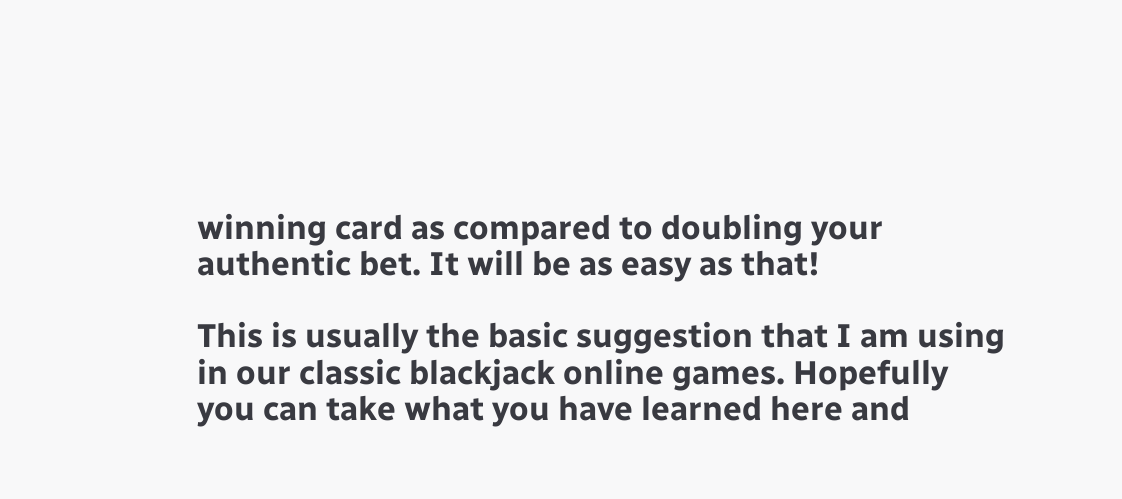winning card as compared to doubling your authentic bet. It will be as easy as that!

This is usually the basic suggestion that I am using in our classic blackjack online games. Hopefully you can take what you have learned here and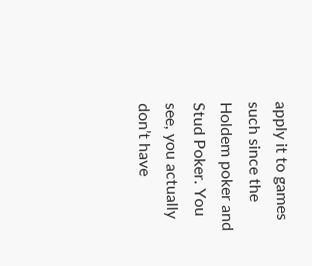apply it to games such since the Holdem poker and Stud Poker. You see, you actually don’t have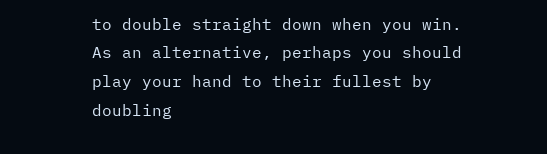to double straight down when you win. As an alternative, perhaps you should play your hand to their fullest by doubling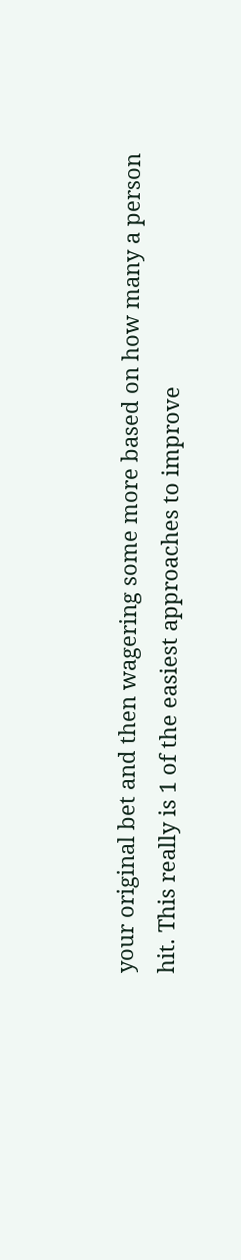your original bet and then wagering some more based on how many a person hit. This really is 1 of the easiest approaches to improve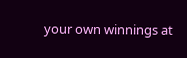your own winnings at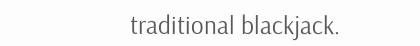traditional blackjack.